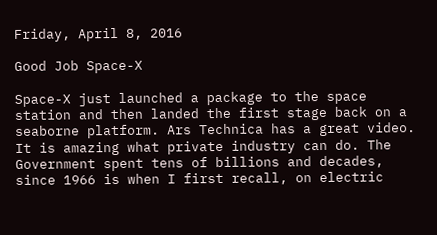Friday, April 8, 2016

Good Job Space-X

Space-X just launched a package to the space station and then landed the first stage back on a seaborne platform. Ars Technica has a great video. It is amazing what private industry can do. The Government spent tens of billions and decades, since 1966 is when I first recall, on electric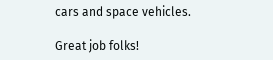cars and space vehicles.

Great job folks!